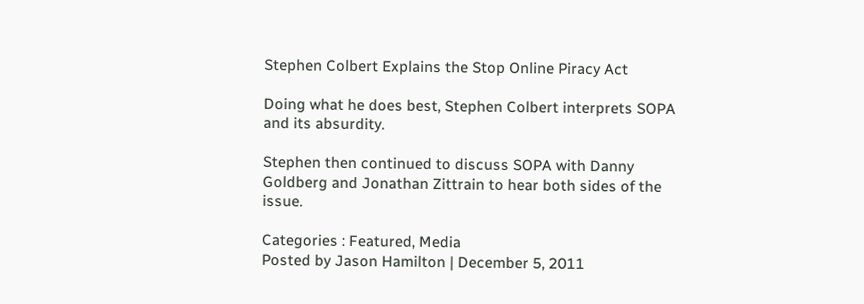Stephen Colbert Explains the Stop Online Piracy Act

Doing what he does best, Stephen Colbert interprets SOPA and its absurdity.

Stephen then continued to discuss SOPA with Danny Goldberg and Jonathan Zittrain to hear both sides of the issue.

Categories : Featured, Media
Posted by Jason Hamilton | December 5, 2011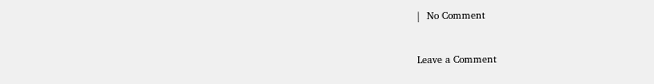|  No Comment

Leave a Comment